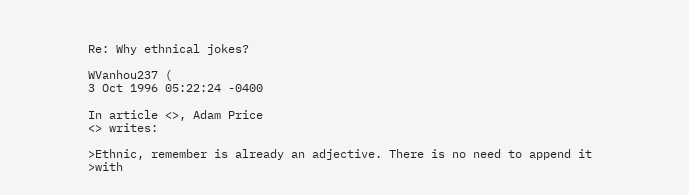Re: Why ethnical jokes?

WVanhou237 (
3 Oct 1996 05:22:24 -0400

In article <>, Adam Price
<> writes:

>Ethnic, remember is already an adjective. There is no need to append it
>with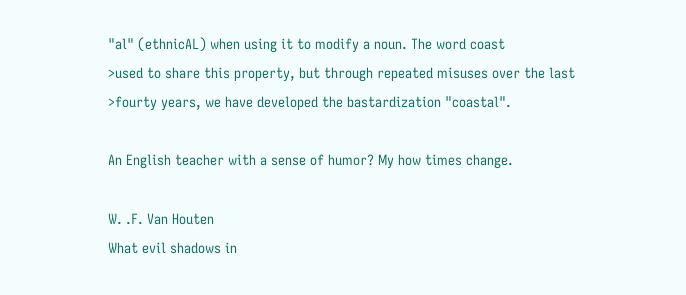"al" (ethnicAL) when using it to modify a noun. The word coast
>used to share this property, but through repeated misuses over the last
>fourty years, we have developed the bastardization "coastal".

An English teacher with a sense of humor? My how times change.

W. .F. Van Houten
What evil shadows in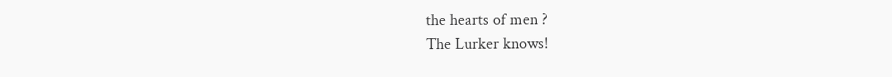the hearts of men ?
The Lurker knows!